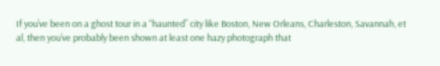If you’ve been on a ghost tour in a “haunted” city like Boston, New Orleans, Charleston, Savannah, et al, then you’ve probably been shown at least one hazy photograph that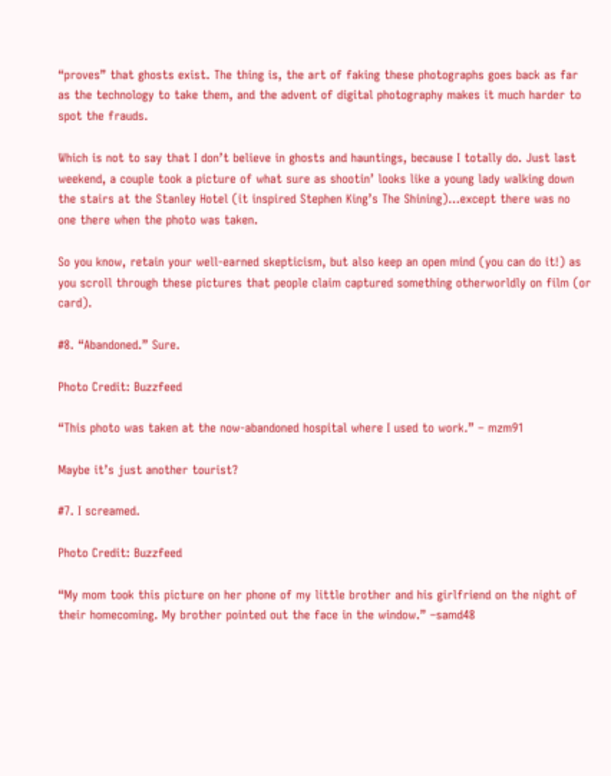“proves” that ghosts exist. The thing is, the art of faking these photographs goes back as far as the technology to take them, and the advent of digital photography makes it much harder to spot the frauds.

Which is not to say that I don’t believe in ghosts and hauntings, because I totally do. Just last weekend, a couple took a picture of what sure as shootin’ looks like a young lady walking down the stairs at the Stanley Hotel (it inspired Stephen King’s The Shining)…except there was no one there when the photo was taken.

So you know, retain your well-earned skepticism, but also keep an open mind (you can do it!) as you scroll through these pictures that people claim captured something otherworldly on film (or card).

#8. “Abandoned.” Sure.

Photo Credit: Buzzfeed

“This photo was taken at the now-abandoned hospital where I used to work.” – mzm91

Maybe it’s just another tourist?

#7. I screamed.

Photo Credit: Buzzfeed

“My mom took this picture on her phone of my little brother and his girlfriend on the night of their homecoming. My brother pointed out the face in the window.” –samd48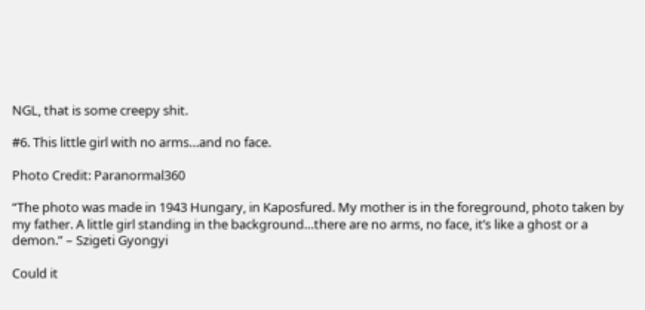NGL, that is some creepy shit.

#6. This little girl with no arms…and no face.

Photo Credit: Paranormal360

“The photo was made in 1943 Hungary, in Kaposfured. My mother is in the foreground, photo taken by my father. A little girl standing in the background…there are no arms, no face, it’s like a ghost or a demon.” – Szigeti Gyongyi

Could it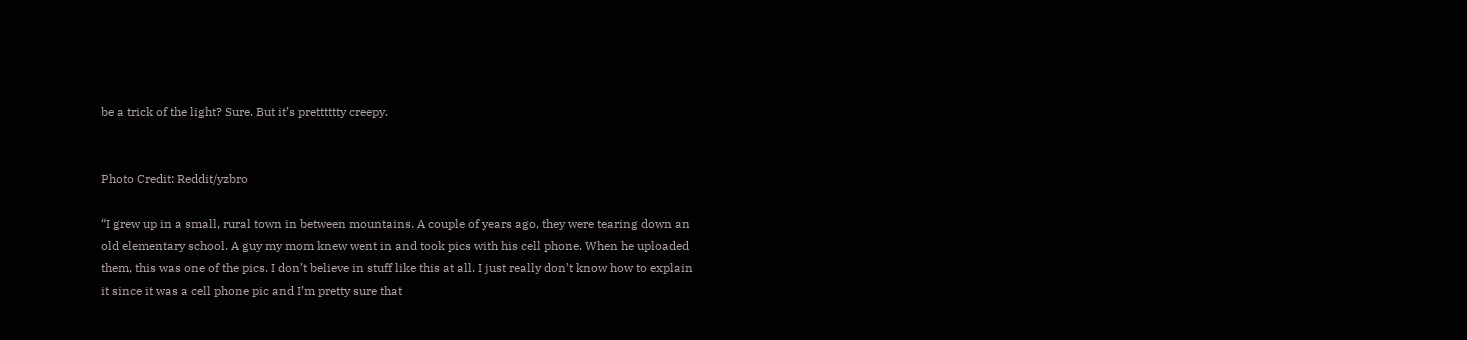be a trick of the light? Sure. But it’s pretttttty creepy.


Photo Credit: Reddit/yzbro

“I grew up in a small, rural town in between mountains. A couple of years ago, they were tearing down an old elementary school. A guy my mom knew went in and took pics with his cell phone. When he uploaded them, this was one of the pics. I don’t believe in stuff like this at all. I just really don’t know how to explain it since it was a cell phone pic and I’m pretty sure that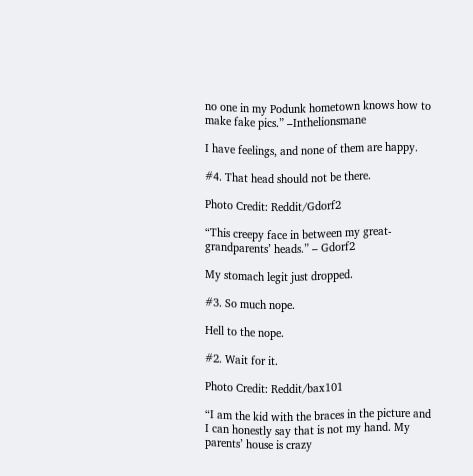no one in my Podunk hometown knows how to make fake pics.” –Inthelionsmane

I have feelings, and none of them are happy.

#4. That head should not be there.

Photo Credit: Reddit/Gdorf2

“This creepy face in between my great-grandparents’ heads.” – Gdorf2

My stomach legit just dropped.

#3. So much nope.

Hell to the nope.

#2. Wait for it.

Photo Credit: Reddit/bax101

“I am the kid with the braces in the picture and I can honestly say that is not my hand. My parents’ house is crazy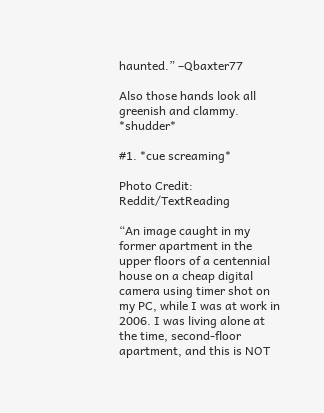haunted.” –Qbaxter77

Also those hands look all greenish and clammy. *shudder*

#1. *cue screaming*

Photo Credit: Reddit/TextReading

“An image caught in my former apartment in the upper floors of a centennial house on a cheap digital camera using timer shot on my PC, while I was at work in 2006. I was living alone at the time, second-floor apartment, and this is NOT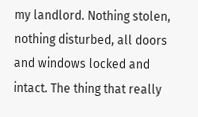my landlord. Nothing stolen, nothing disturbed, all doors and windows locked and intact. The thing that really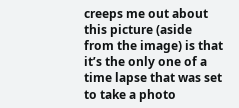creeps me out about this picture (aside from the image) is that it’s the only one of a time lapse that was set to take a photo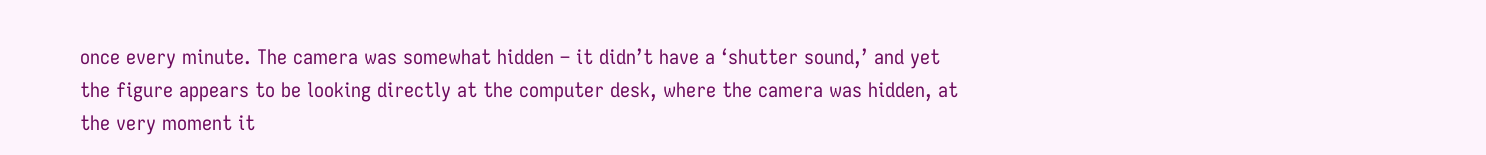once every minute. The camera was somewhat hidden – it didn’t have a ‘shutter sound,’ and yet the figure appears to be looking directly at the computer desk, where the camera was hidden, at the very moment it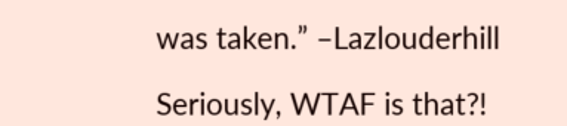was taken.” –Lazlouderhill

Seriously, WTAF is that?!